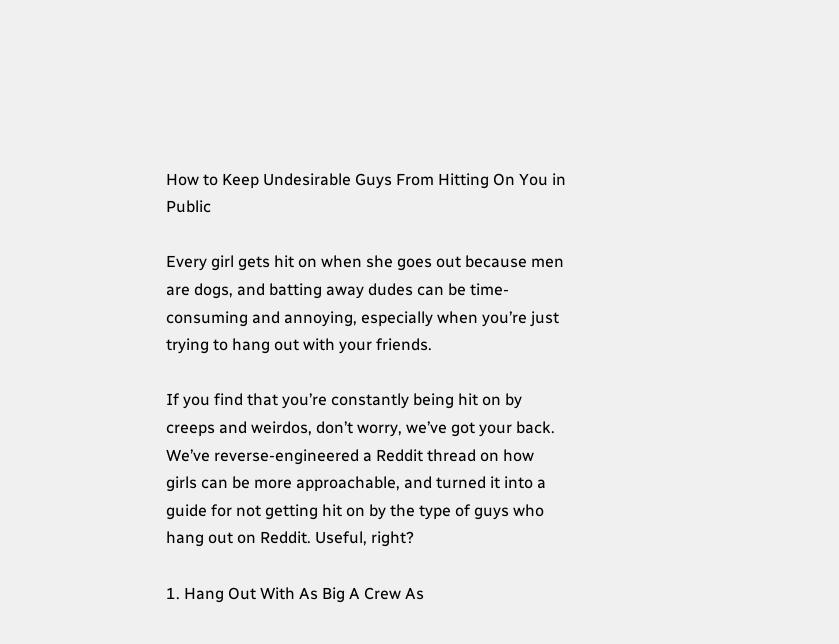How to Keep Undesirable Guys From Hitting On You in Public

Every girl gets hit on when she goes out because men are dogs, and batting away dudes can be time-consuming and annoying, especially when you’re just trying to hang out with your friends.

If you find that you’re constantly being hit on by creeps and weirdos, don’t worry, we’ve got your back. We’ve reverse-engineered a Reddit thread on how girls can be more approachable, and turned it into a guide for not getting hit on by the type of guys who hang out on Reddit. Useful, right?

1. Hang Out With As Big A Crew As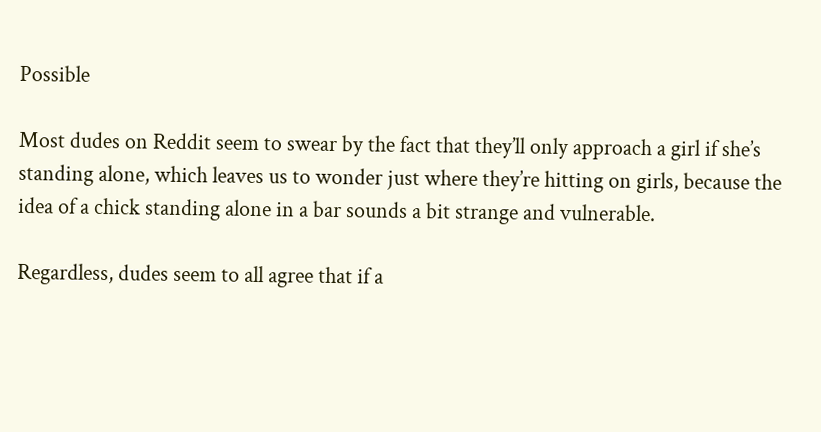Possible

Most dudes on Reddit seem to swear by the fact that they’ll only approach a girl if she’s standing alone, which leaves us to wonder just where they’re hitting on girls, because the idea of a chick standing alone in a bar sounds a bit strange and vulnerable.

Regardless, dudes seem to all agree that if a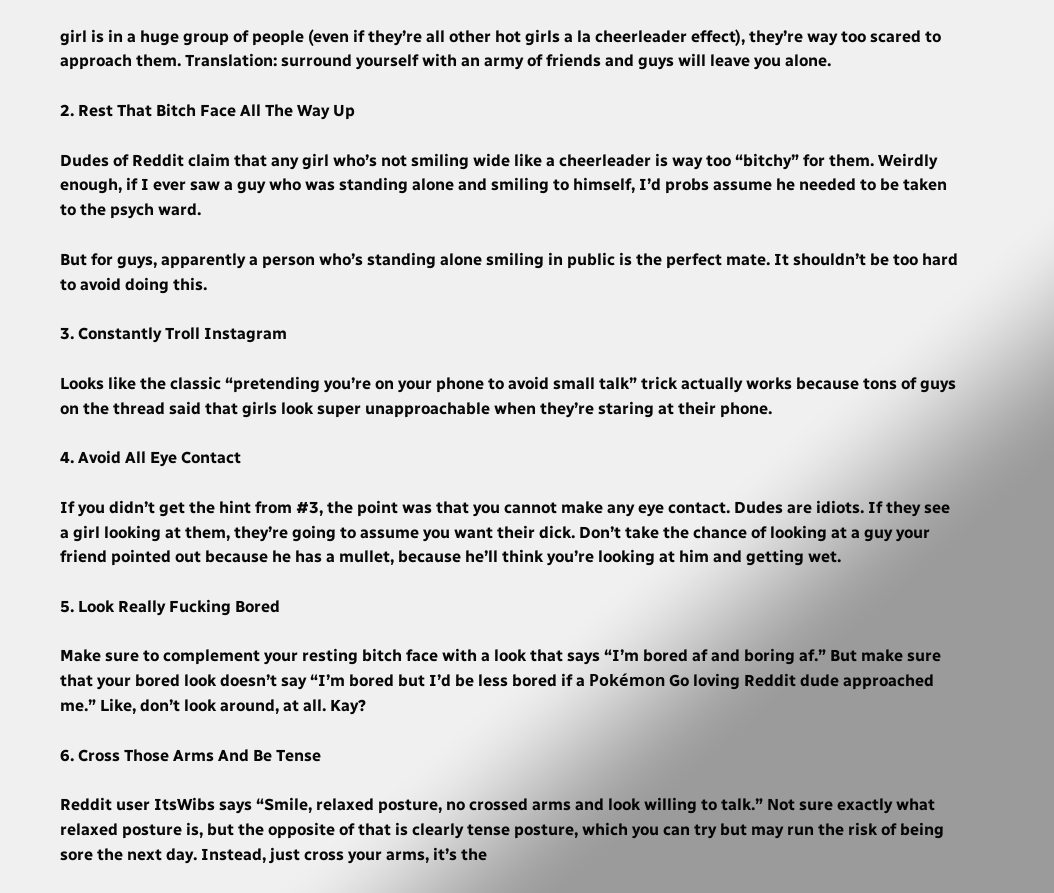girl is in a huge group of people (even if they’re all other hot girls a la cheerleader effect), they’re way too scared to approach them. Translation: surround yourself with an army of friends and guys will leave you alone.

2. Rest That Bitch Face All The Way Up

Dudes of Reddit claim that any girl who’s not smiling wide like a cheerleader is way too “bitchy” for them. Weirdly enough, if I ever saw a guy who was standing alone and smiling to himself, I’d probs assume he needed to be taken to the psych ward.

But for guys, apparently a person who’s standing alone smiling in public is the perfect mate. It shouldn’t be too hard to avoid doing this.

3. Constantly Troll Instagram

Looks like the classic “pretending you’re on your phone to avoid small talk” trick actually works because tons of guys on the thread said that girls look super unapproachable when they’re staring at their phone.

4. Avoid All Eye Contact

If you didn’t get the hint from #3, the point was that you cannot make any eye contact. Dudes are idiots. If they see a girl looking at them, they’re going to assume you want their dick. Don’t take the chance of looking at a guy your friend pointed out because he has a mullet, because he’ll think you’re looking at him and getting wet.

5. Look Really Fucking Bored

Make sure to complement your resting bitch face with a look that says “I’m bored af and boring af.” But make sure that your bored look doesn’t say “I’m bored but I’d be less bored if a Pokémon Go loving Reddit dude approached me.” Like, don’t look around, at all. Kay?

6. Cross Those Arms And Be Tense

Reddit user ItsWibs says “Smile, relaxed posture, no crossed arms and look willing to talk.” Not sure exactly what relaxed posture is, but the opposite of that is clearly tense posture, which you can try but may run the risk of being sore the next day. Instead, just cross your arms, it’s the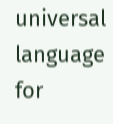universal language for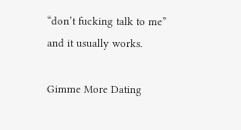“don’t fucking talk to me” and it usually works.

Gimme More Dating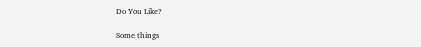Do You Like?

Some things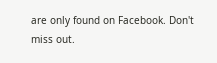are only found on Facebook. Don't miss out.